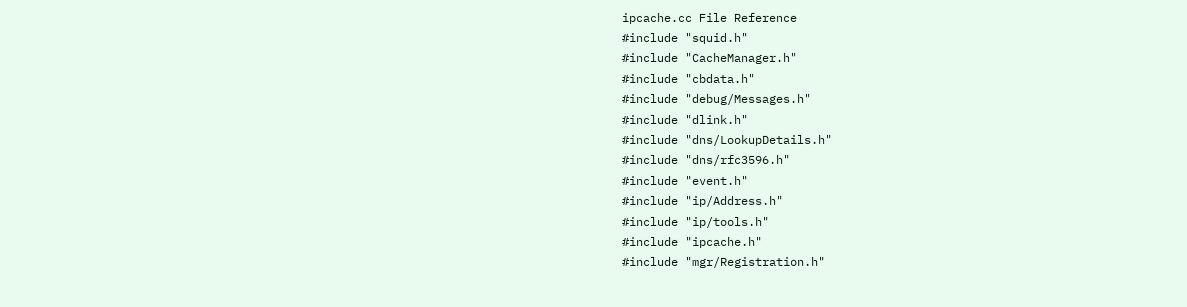ipcache.cc File Reference
#include "squid.h"
#include "CacheManager.h"
#include "cbdata.h"
#include "debug/Messages.h"
#include "dlink.h"
#include "dns/LookupDetails.h"
#include "dns/rfc3596.h"
#include "event.h"
#include "ip/Address.h"
#include "ip/tools.h"
#include "ipcache.h"
#include "mgr/Registration.h"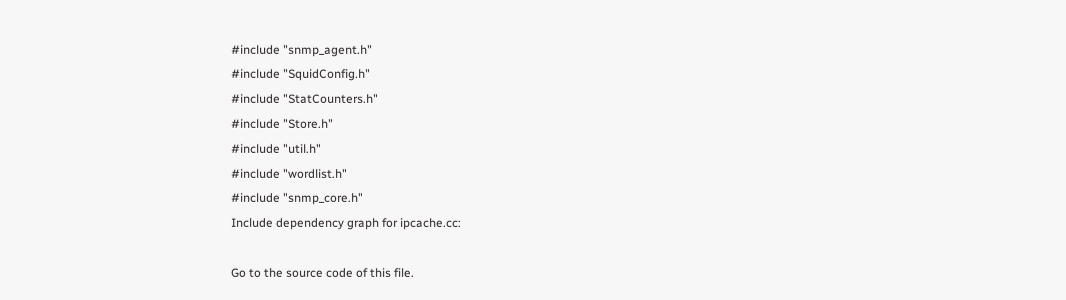#include "snmp_agent.h"
#include "SquidConfig.h"
#include "StatCounters.h"
#include "Store.h"
#include "util.h"
#include "wordlist.h"
#include "snmp_core.h"
Include dependency graph for ipcache.cc:

Go to the source code of this file.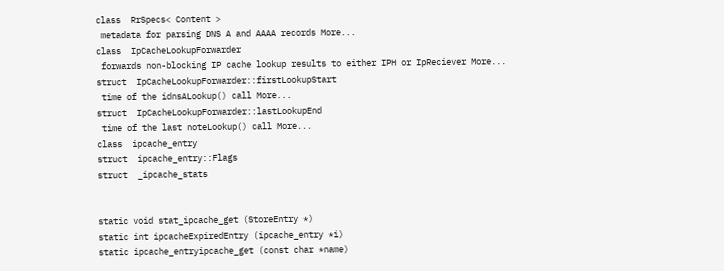class  RrSpecs< Content >
 metadata for parsing DNS A and AAAA records More...
class  IpCacheLookupForwarder
 forwards non-blocking IP cache lookup results to either IPH or IpReciever More...
struct  IpCacheLookupForwarder::firstLookupStart
 time of the idnsALookup() call More...
struct  IpCacheLookupForwarder::lastLookupEnd
 time of the last noteLookup() call More...
class  ipcache_entry
struct  ipcache_entry::Flags
struct  _ipcache_stats


static void stat_ipcache_get (StoreEntry *)
static int ipcacheExpiredEntry (ipcache_entry *i)
static ipcache_entryipcache_get (const char *name)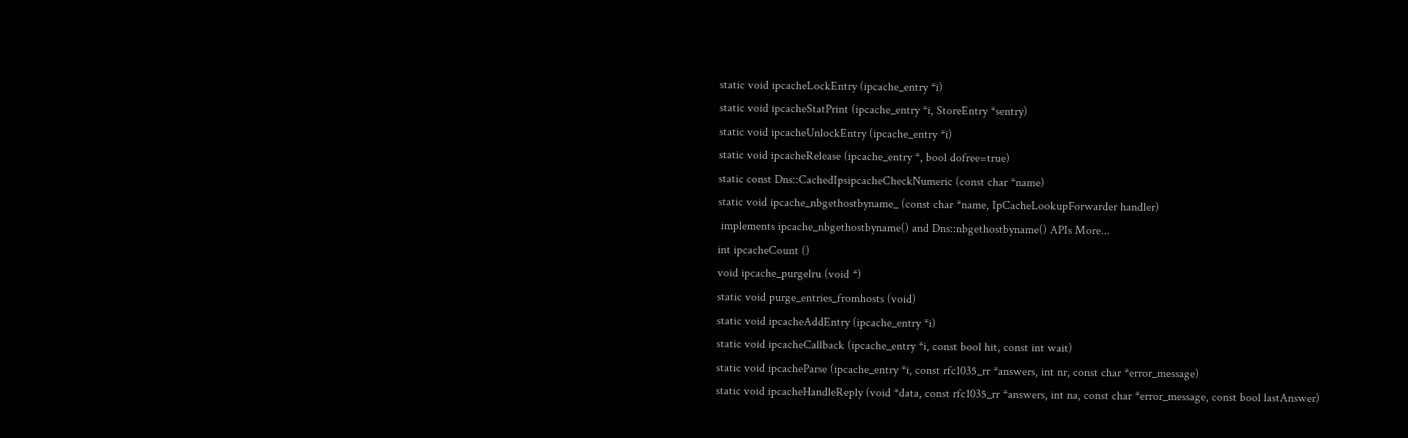static void ipcacheLockEntry (ipcache_entry *i)
static void ipcacheStatPrint (ipcache_entry *i, StoreEntry *sentry)
static void ipcacheUnlockEntry (ipcache_entry *i)
static void ipcacheRelease (ipcache_entry *, bool dofree=true)
static const Dns::CachedIpsipcacheCheckNumeric (const char *name)
static void ipcache_nbgethostbyname_ (const char *name, IpCacheLookupForwarder handler)
 implements ipcache_nbgethostbyname() and Dns::nbgethostbyname() APIs More...
int ipcacheCount ()
void ipcache_purgelru (void *)
static void purge_entries_fromhosts (void)
static void ipcacheAddEntry (ipcache_entry *i)
static void ipcacheCallback (ipcache_entry *i, const bool hit, const int wait)
static void ipcacheParse (ipcache_entry *i, const rfc1035_rr *answers, int nr, const char *error_message)
static void ipcacheHandleReply (void *data, const rfc1035_rr *answers, int na, const char *error_message, const bool lastAnswer)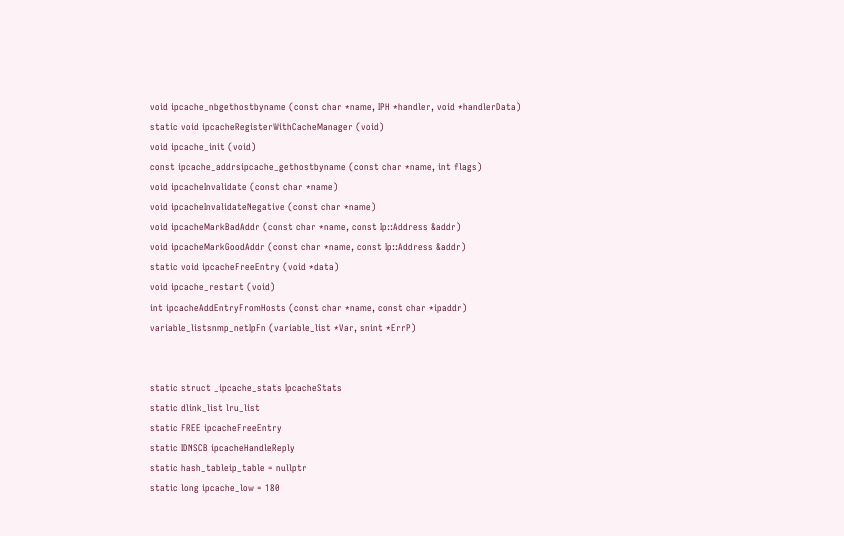void ipcache_nbgethostbyname (const char *name, IPH *handler, void *handlerData)
static void ipcacheRegisterWithCacheManager (void)
void ipcache_init (void)
const ipcache_addrsipcache_gethostbyname (const char *name, int flags)
void ipcacheInvalidate (const char *name)
void ipcacheInvalidateNegative (const char *name)
void ipcacheMarkBadAddr (const char *name, const Ip::Address &addr)
void ipcacheMarkGoodAddr (const char *name, const Ip::Address &addr)
static void ipcacheFreeEntry (void *data)
void ipcache_restart (void)
int ipcacheAddEntryFromHosts (const char *name, const char *ipaddr)
variable_listsnmp_netIpFn (variable_list *Var, snint *ErrP)


static struct _ipcache_stats IpcacheStats
static dlink_list lru_list
static FREE ipcacheFreeEntry
static IDNSCB ipcacheHandleReply
static hash_tableip_table = nullptr
static long ipcache_low = 180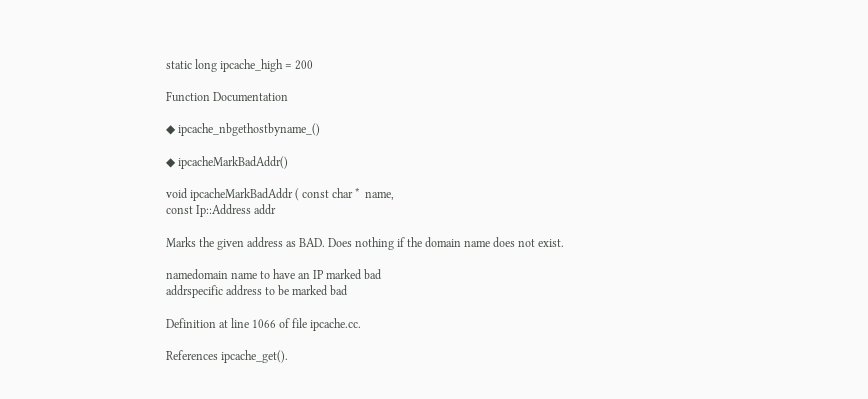static long ipcache_high = 200

Function Documentation

◆ ipcache_nbgethostbyname_()

◆ ipcacheMarkBadAddr()

void ipcacheMarkBadAddr ( const char *  name,
const Ip::Address addr

Marks the given address as BAD. Does nothing if the domain name does not exist.

namedomain name to have an IP marked bad
addrspecific address to be marked bad

Definition at line 1066 of file ipcache.cc.

References ipcache_get().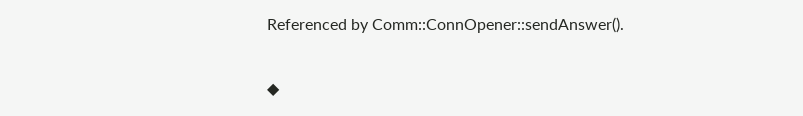Referenced by Comm::ConnOpener::sendAnswer().

◆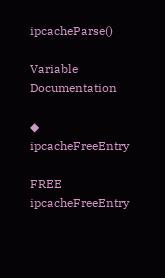ipcacheParse()

Variable Documentation

◆ ipcacheFreeEntry

FREE ipcacheFreeEntry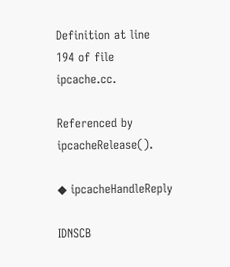Definition at line 194 of file ipcache.cc.

Referenced by ipcacheRelease().

◆ ipcacheHandleReply

IDNSCB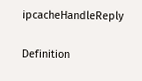ipcacheHandleReply

Definition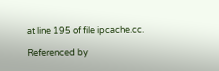at line 195 of file ipcache.cc.

Referenced by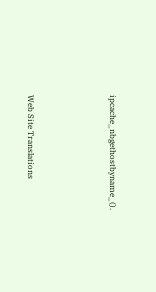ipcache_nbgethostbyname_().






Web Site Translations